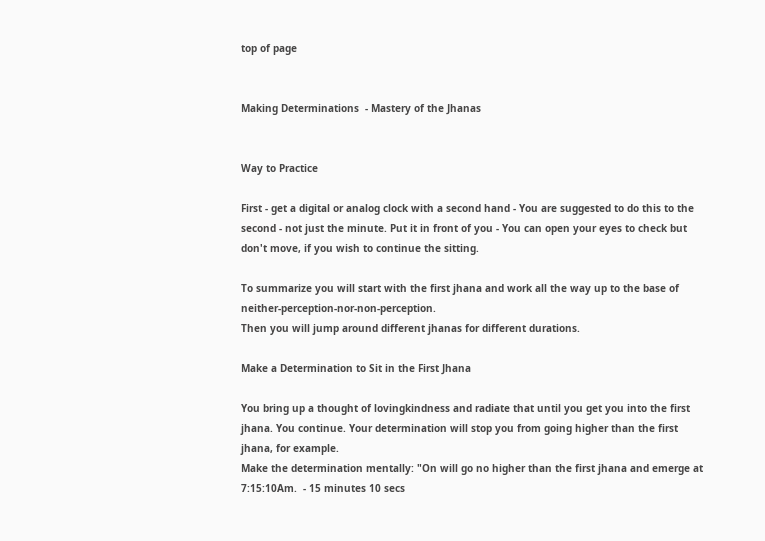top of page


Making Determinations  - Mastery of the Jhanas


Way to Practice

First - get a digital or analog clock with a second hand - You are suggested to do this to the second - not just the minute. Put it in front of you - You can open your eyes to check but don't move, if you wish to continue the sitting.

To summarize you will start with the first jhana and work all the way up to the base of neither-perception-nor-non-perception.
Then you will jump around different jhanas for different durations.

Make a Determination to Sit in the First Jhana

You bring up a thought of lovingkindness and radiate that until you get you into the first jhana. You continue. Your determination will stop you from going higher than the first jhana, for example.
Make the determination mentally: "On will go no higher than the first jhana and emerge at 7:15:10Am.  - 15 minutes 10 secs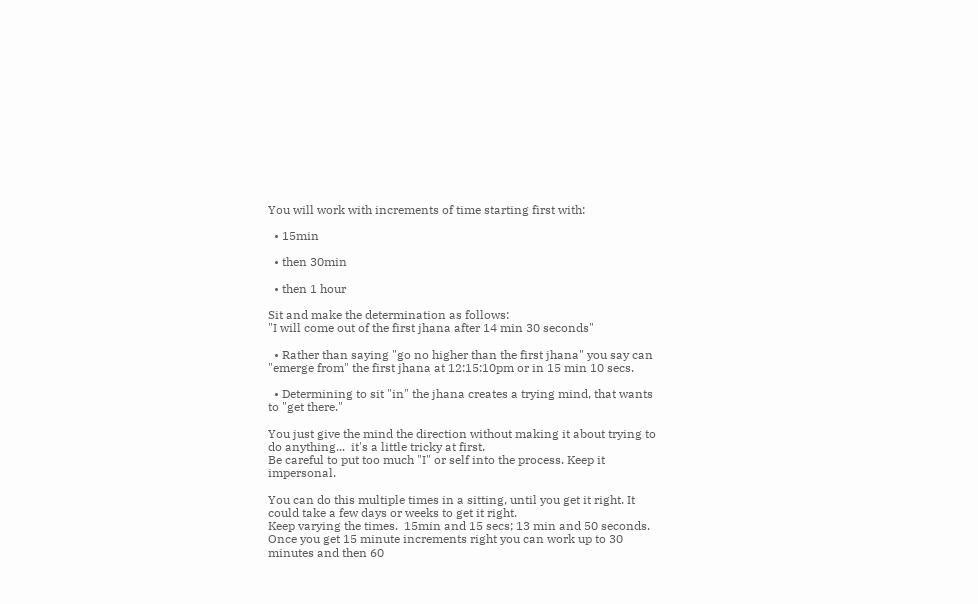You will work with increments of time starting first with:

  • 15min

  • then 30min

  • then 1 hour

Sit and make the determination as follows:
"I will come out of the first jhana after 14 min 30 seconds"

  • Rather than saying "go no higher than the first jhana" you say can "emerge from" the first jhana at 12:15:10pm or in 15 min 10 secs.

  • Determining to sit "in" the jhana creates a trying mind, that wants to "get there."

You just give the mind the direction without making it about trying to do anything...  it's a little tricky at first.
Be careful to put too much "I" or self into the process. Keep it impersonal.

You can do this multiple times in a sitting, until you get it right. It could take a few days or weeks to get it right.
Keep varying the times.  15min and 15 secs; 13 min and 50 seconds. Once you get 15 minute increments right you can work up to 30 minutes and then 60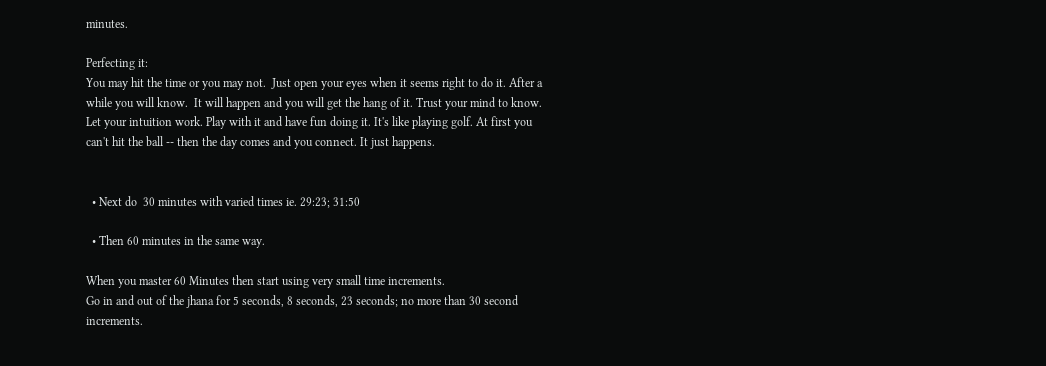minutes.

Perfecting it:
You may hit the time or you may not.  Just open your eyes when it seems right to do it. After a while you will know.  It will happen and you will get the hang of it. Trust your mind to know. Let your intuition work. Play with it and have fun doing it. It's like playing golf. At first you can't hit the ball -- then the day comes and you connect. It just happens.


  • Next do  30 minutes with varied times ie. 29:23; 31:50

  • Then 60 minutes in the same way.

When you master 60 Minutes then start using very small time increments.
Go in and out of the jhana for 5 seconds, 8 seconds, 23 seconds; no more than 30 second increments.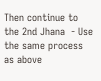Then continue to the 2nd Jhana  - Use the same process as above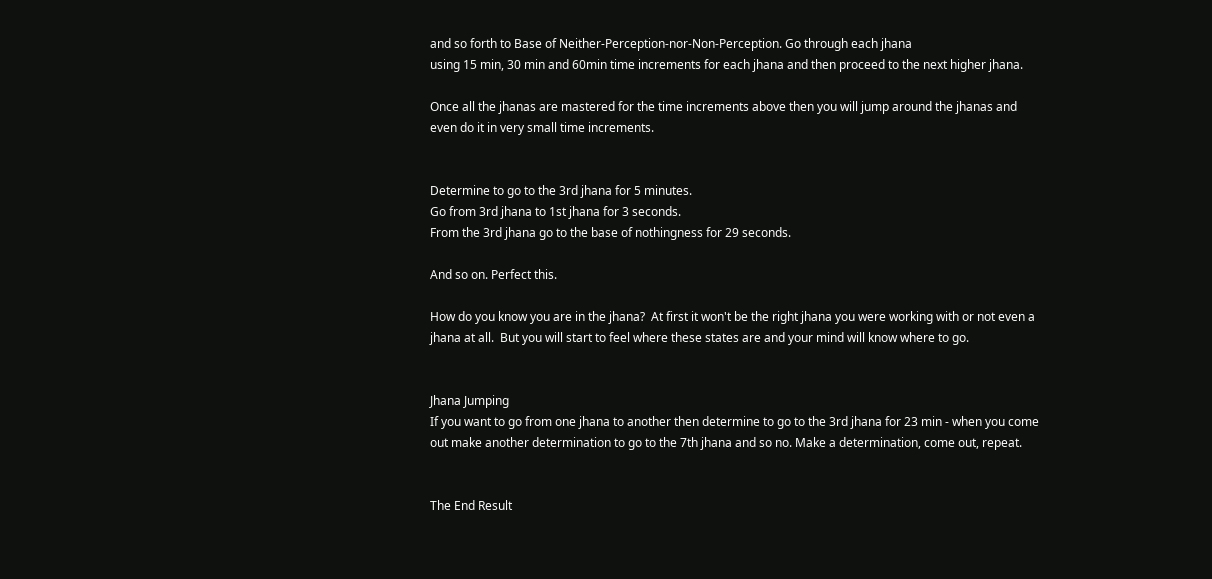and so forth to Base of Neither-Perception-nor-Non-Perception. Go through each jhana
using 15 min, 30 min and 60min time increments for each jhana and then proceed to the next higher jhana.

Once all the jhanas are mastered for the time increments above then you will jump around the jhanas and even do it in very small time increments.


Determine to go to the 3rd jhana for 5 minutes.
Go from 3rd jhana to 1st jhana for 3 seconds.
From the 3rd jhana go to the base of nothingness for 29 seconds.

And so on. Perfect this.

How do you know you are in the jhana?  At first it won't be the right jhana you were working with or not even a jhana at all.  But you will start to feel where these states are and your mind will know where to go.


Jhana Jumping
If you want to go from one jhana to another then determine to go to the 3rd jhana for 23 min - when you come out make another determination to go to the 7th jhana and so no. Make a determination, come out, repeat.


The End Result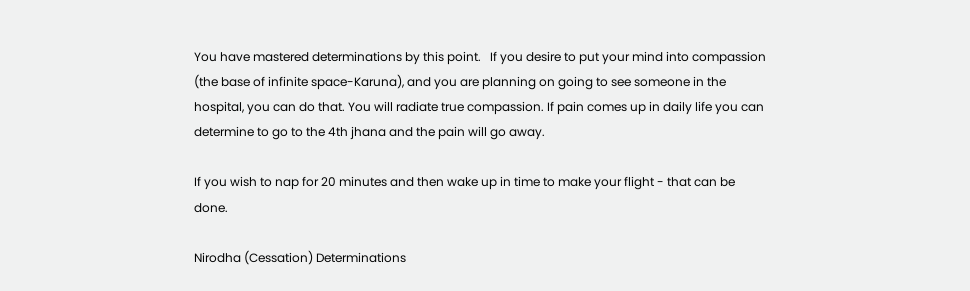You have mastered determinations by this point.   If you desire to put your mind into compassion (the base of infinite space-Karuna), and you are planning on going to see someone in the hospital, you can do that. You will radiate true compassion. If pain comes up in daily life you can determine to go to the 4th jhana and the pain will go away.

If you wish to nap for 20 minutes and then wake up in time to make your flight - that can be done.

Nirodha (Cessation) Determinations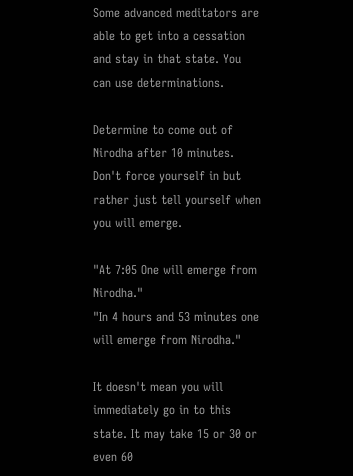Some advanced meditators are able to get into a cessation and stay in that state. You can use determinations.

Determine to come out of  Nirodha after 10 minutes. Don't force yourself in but rather just tell yourself when you will emerge.

"At 7:05 One will emerge from Nirodha."
"In 4 hours and 53 minutes one will emerge from Nirodha."

It doesn't mean you will immediately go in to this state. It may take 15 or 30 or even 60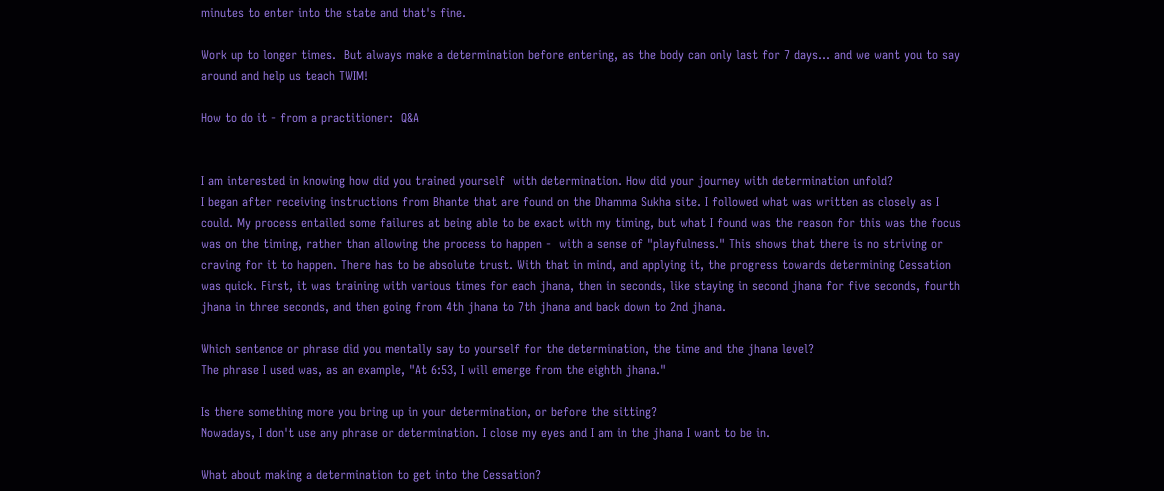minutes to enter into the state and that's fine.

Work up to longer times.  But always make a determination before entering, as the body can only last for 7 days... and we want you to say around and help us teach TWIM!

How to do it - from a practitioner:  Q&A


I am interested in knowing how did you trained yourself  with determination. How did your journey with determination unfold?
I began after receiving instructions from Bhante that are found on the Dhamma Sukha site. I followed what was written as closely as I could. My process entailed some failures at being able to be exact with my timing, but what I found was the reason for this was the focus was on the timing, rather than allowing the process to happen -  with a sense of "playfulness." This shows that there is no striving or craving for it to happen. There has to be absolute trust. With that in mind, and applying it, the progress towards determining Cessation was quick. First, it was training with various times for each jhana, then in seconds, like staying in second jhana for five seconds, fourth jhana in three seconds, and then going from 4th jhana to 7th jhana and back down to 2nd jhana.

Which sentence or phrase did you mentally say to yourself for the determination, the time and the jhana level?
The phrase I used was, as an example, "At 6:53, I will emerge from the eighth jhana."

Is there something more you bring up in your determination, or before the sitting?
Nowadays, I don't use any phrase or determination. I close my eyes and I am in the jhana I want to be in.

What about making a determination to get into the Cessation?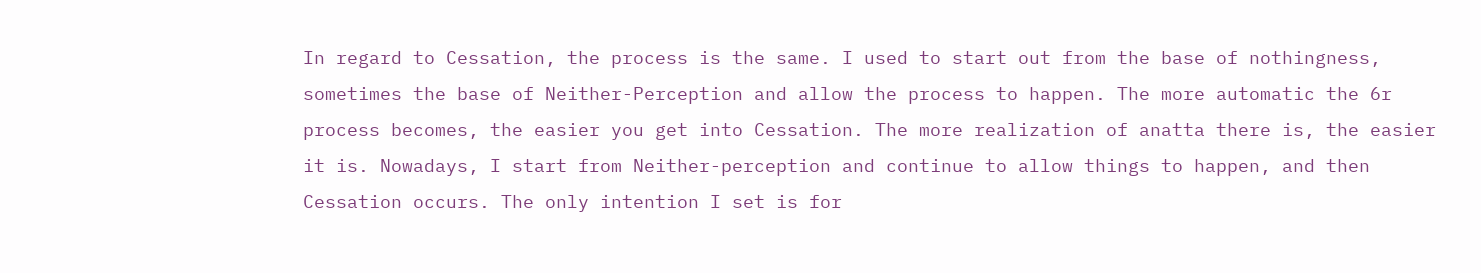In regard to Cessation, the process is the same. I used to start out from the base of nothingness, sometimes the base of Neither-Perception and allow the process to happen. The more automatic the 6r process becomes, the easier you get into Cessation. The more realization of anatta there is, the easier it is. Nowadays, I start from Neither-perception and continue to allow things to happen, and then Cessation occurs. The only intention I set is for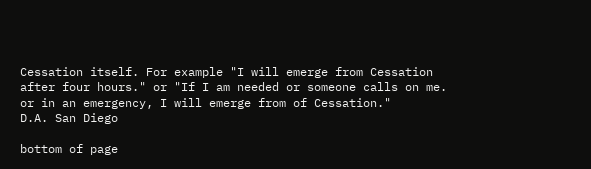Cessation itself. For example "I will emerge from Cessation after four hours." or "If I am needed or someone calls on me. or in an emergency, I will emerge from of Cessation."
D.A. San Diego

bottom of page